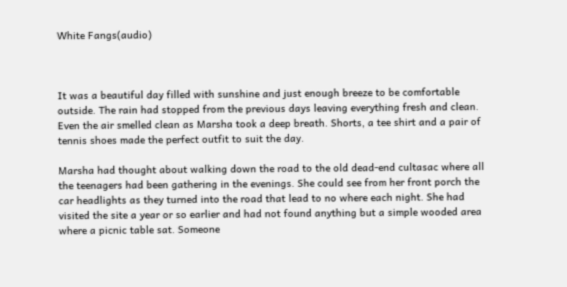White Fangs(audio)



It was a beautiful day filled with sunshine and just enough breeze to be comfortable outside. The rain had stopped from the previous days leaving everything fresh and clean. Even the air smelled clean as Marsha took a deep breath. Shorts, a tee shirt and a pair of tennis shoes made the perfect outfit to suit the day.

Marsha had thought about walking down the road to the old dead-end cultasac where all the teenagers had been gathering in the evenings. She could see from her front porch the car headlights as they turned into the road that lead to no where each night. She had visited the site a year or so earlier and had not found anything but a simple wooded area where a picnic table sat. Someone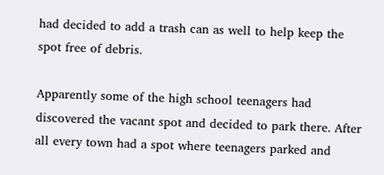had decided to add a trash can as well to help keep the spot free of debris.

Apparently some of the high school teenagers had discovered the vacant spot and decided to park there. After all every town had a spot where teenagers parked and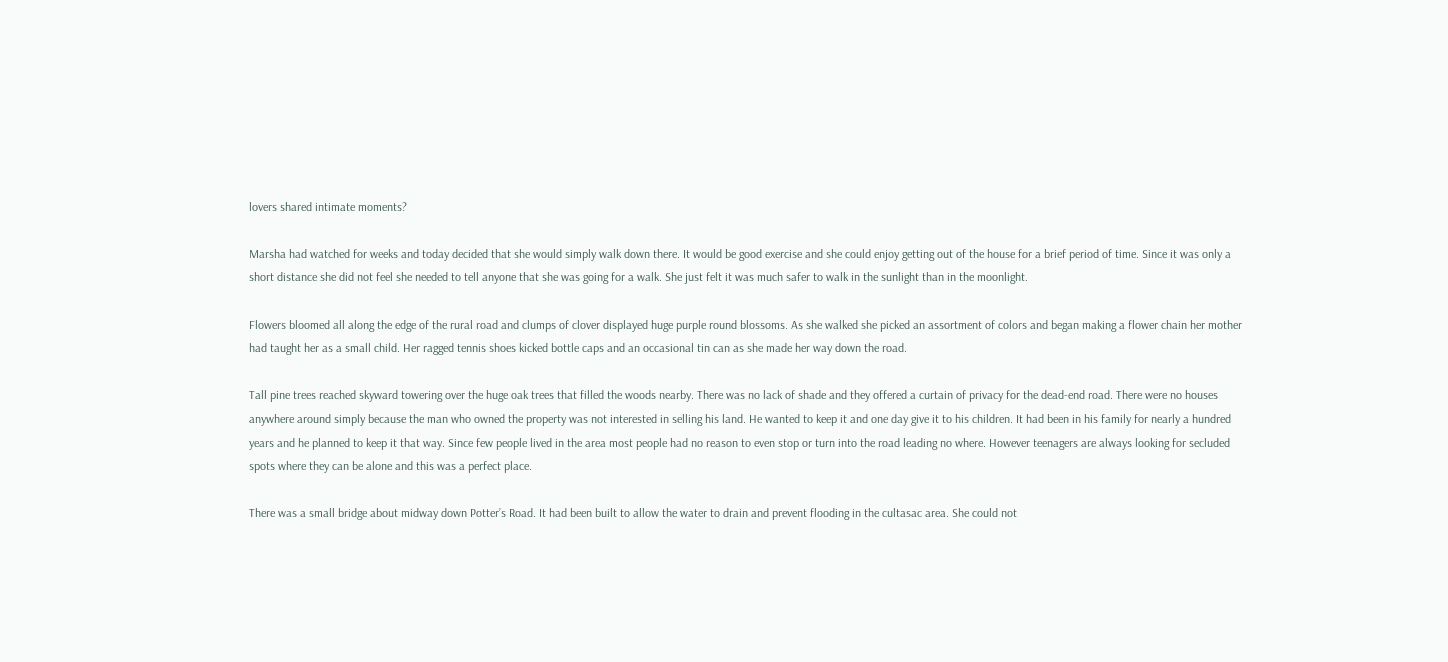lovers shared intimate moments?

Marsha had watched for weeks and today decided that she would simply walk down there. It would be good exercise and she could enjoy getting out of the house for a brief period of time. Since it was only a short distance she did not feel she needed to tell anyone that she was going for a walk. She just felt it was much safer to walk in the sunlight than in the moonlight.

Flowers bloomed all along the edge of the rural road and clumps of clover displayed huge purple round blossoms. As she walked she picked an assortment of colors and began making a flower chain her mother had taught her as a small child. Her ragged tennis shoes kicked bottle caps and an occasional tin can as she made her way down the road.

Tall pine trees reached skyward towering over the huge oak trees that filled the woods nearby. There was no lack of shade and they offered a curtain of privacy for the dead-end road. There were no houses anywhere around simply because the man who owned the property was not interested in selling his land. He wanted to keep it and one day give it to his children. It had been in his family for nearly a hundred years and he planned to keep it that way. Since few people lived in the area most people had no reason to even stop or turn into the road leading no where. However teenagers are always looking for secluded spots where they can be alone and this was a perfect place.

There was a small bridge about midway down Potter’s Road. It had been built to allow the water to drain and prevent flooding in the cultasac area. She could not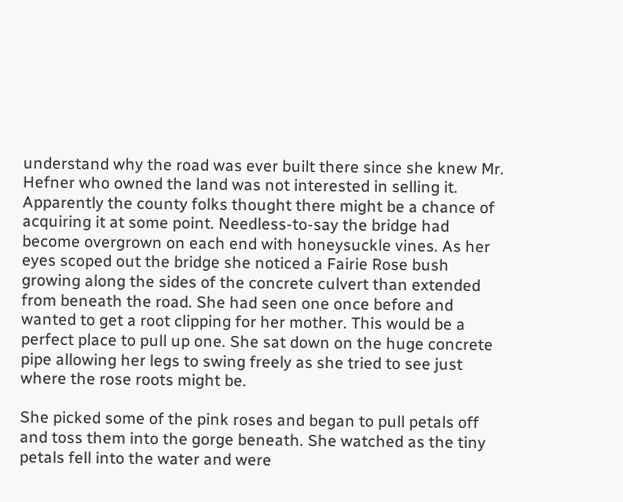understand why the road was ever built there since she knew Mr. Hefner who owned the land was not interested in selling it. Apparently the county folks thought there might be a chance of acquiring it at some point. Needless-to-say the bridge had become overgrown on each end with honeysuckle vines. As her eyes scoped out the bridge she noticed a Fairie Rose bush growing along the sides of the concrete culvert than extended from beneath the road. She had seen one once before and wanted to get a root clipping for her mother. This would be a perfect place to pull up one. She sat down on the huge concrete pipe allowing her legs to swing freely as she tried to see just where the rose roots might be.

She picked some of the pink roses and began to pull petals off and toss them into the gorge beneath. She watched as the tiny petals fell into the water and were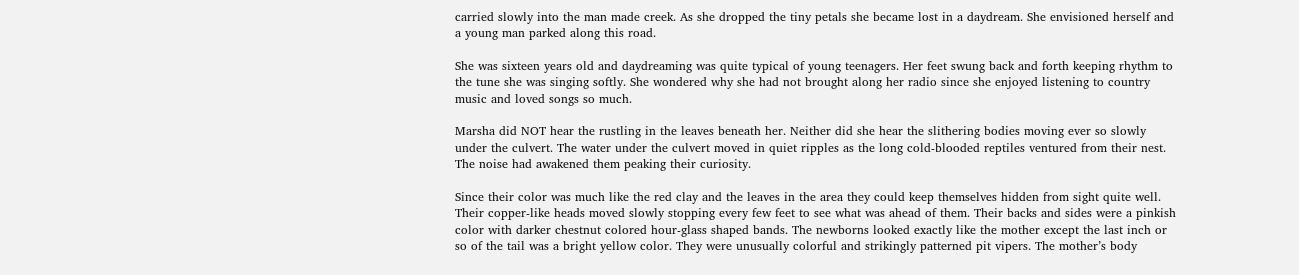carried slowly into the man made creek. As she dropped the tiny petals she became lost in a daydream. She envisioned herself and a young man parked along this road.

She was sixteen years old and daydreaming was quite typical of young teenagers. Her feet swung back and forth keeping rhythm to the tune she was singing softly. She wondered why she had not brought along her radio since she enjoyed listening to country music and loved songs so much.

Marsha did NOT hear the rustling in the leaves beneath her. Neither did she hear the slithering bodies moving ever so slowly under the culvert. The water under the culvert moved in quiet ripples as the long cold-blooded reptiles ventured from their nest. The noise had awakened them peaking their curiosity.

Since their color was much like the red clay and the leaves in the area they could keep themselves hidden from sight quite well. Their copper-like heads moved slowly stopping every few feet to see what was ahead of them. Their backs and sides were a pinkish color with darker chestnut colored hour-glass shaped bands. The newborns looked exactly like the mother except the last inch or so of the tail was a bright yellow color. They were unusually colorful and strikingly patterned pit vipers. The mother’s body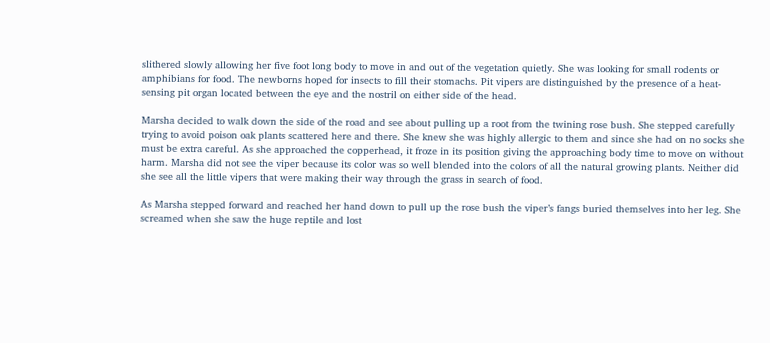slithered slowly allowing her five foot long body to move in and out of the vegetation quietly. She was looking for small rodents or amphibians for food. The newborns hoped for insects to fill their stomachs. Pit vipers are distinguished by the presence of a heat-sensing pit organ located between the eye and the nostril on either side of the head.

Marsha decided to walk down the side of the road and see about pulling up a root from the twining rose bush. She stepped carefully trying to avoid poison oak plants scattered here and there. She knew she was highly allergic to them and since she had on no socks she must be extra careful. As she approached the copperhead, it froze in its position giving the approaching body time to move on without harm. Marsha did not see the viper because its color was so well blended into the colors of all the natural growing plants. Neither did she see all the little vipers that were making their way through the grass in search of food.

As Marsha stepped forward and reached her hand down to pull up the rose bush the viper’s fangs buried themselves into her leg. She screamed when she saw the huge reptile and lost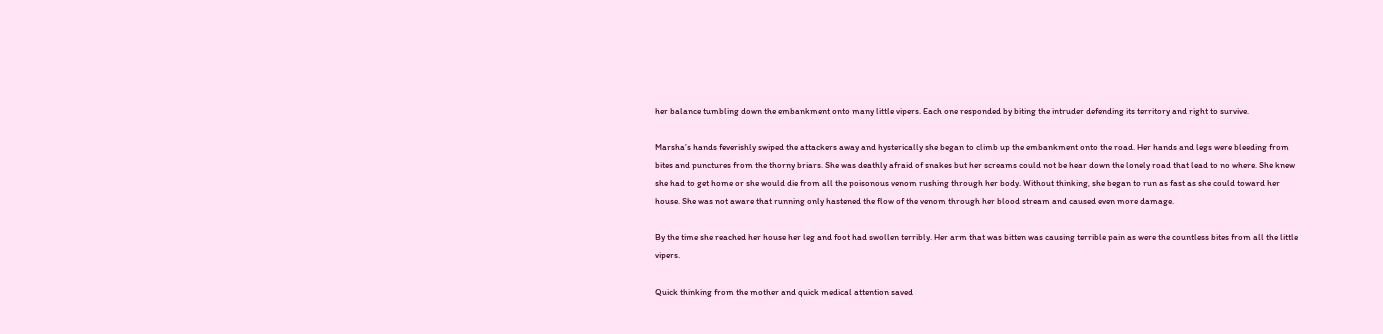her balance tumbling down the embankment onto many little vipers. Each one responded by biting the intruder defending its territory and right to survive.

Marsha’s hands feverishly swiped the attackers away and hysterically she began to climb up the embankment onto the road. Her hands and legs were bleeding from bites and punctures from the thorny briars. She was deathly afraid of snakes but her screams could not be hear down the lonely road that lead to no where. She knew she had to get home or she would die from all the poisonous venom rushing through her body. Without thinking, she began to run as fast as she could toward her house. She was not aware that running only hastened the flow of the venom through her blood stream and caused even more damage.

By the time she reached her house her leg and foot had swollen terribly. Her arm that was bitten was causing terrible pain as were the countless bites from all the little vipers.

Quick thinking from the mother and quick medical attention saved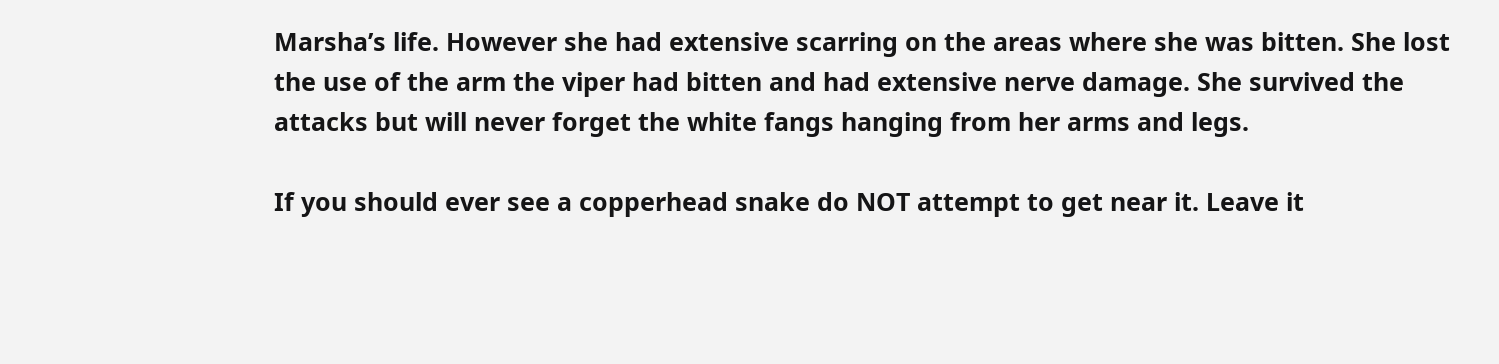Marsha’s life. However she had extensive scarring on the areas where she was bitten. She lost the use of the arm the viper had bitten and had extensive nerve damage. She survived the attacks but will never forget the white fangs hanging from her arms and legs.

If you should ever see a copperhead snake do NOT attempt to get near it. Leave it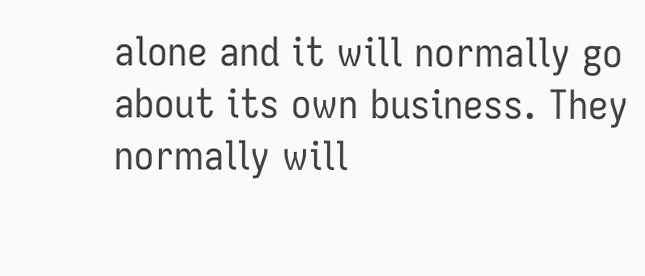alone and it will normally go about its own business. They normally will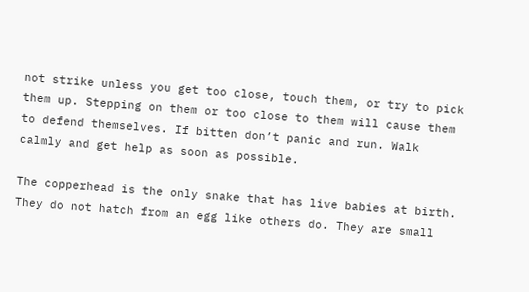not strike unless you get too close, touch them, or try to pick them up. Stepping on them or too close to them will cause them to defend themselves. If bitten don’t panic and run. Walk calmly and get help as soon as possible.

The copperhead is the only snake that has live babies at birth. They do not hatch from an egg like others do. They are small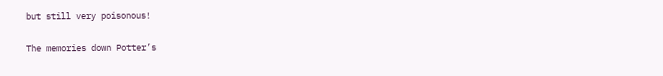but still very poisonous!

The memories down Potter’s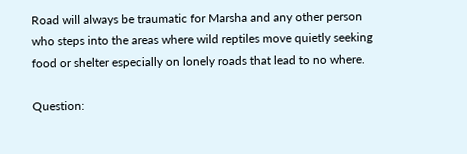Road will always be traumatic for Marsha and any other person who steps into the areas where wild reptiles move quietly seeking food or shelter especially on lonely roads that lead to no where.

Question: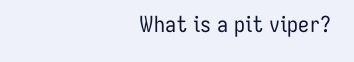What is a pit viper?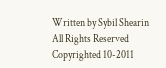Written by Sybil Shearin
All Rights Reserved
Copyrighted 10-2011